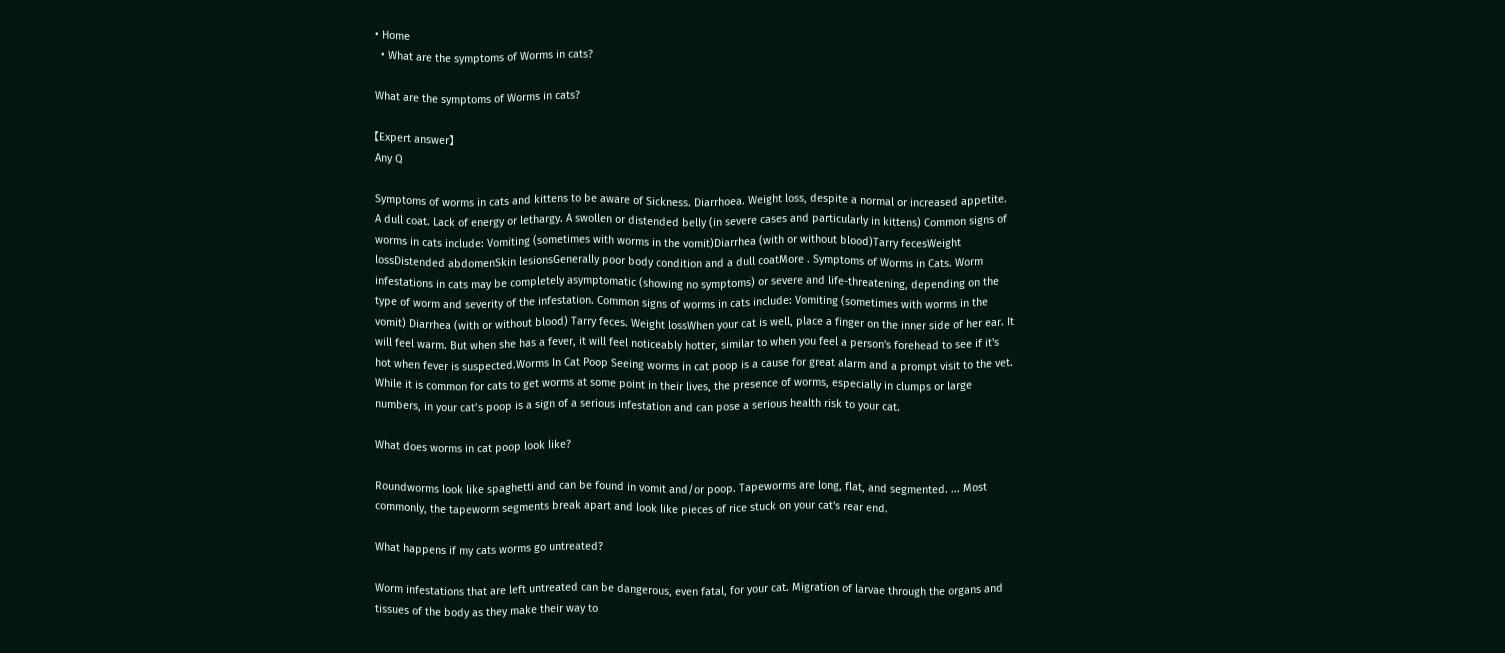• Home
  • What are the symptoms of Worms in cats?

What are the symptoms of Worms in cats?

【Expert answer】
Any Q

Symptoms of worms in cats and kittens to be aware of Sickness. Diarrhoea. Weight loss, despite a normal or increased appetite. A dull coat. Lack of energy or lethargy. A swollen or distended belly (in severe cases and particularly in kittens) Common signs of worms in cats include: Vomiting (sometimes with worms in the vomit)Diarrhea (with or without blood)Tarry fecesWeight lossDistended abdomenSkin lesionsGenerally poor body condition and a dull coatMore . Symptoms of Worms in Cats. Worm infestations in cats may be completely asymptomatic (showing no symptoms) or severe and life-threatening, depending on the type of worm and severity of the infestation. Common signs of worms in cats include: Vomiting (sometimes with worms in the vomit) Diarrhea (with or without blood) Tarry feces. Weight lossWhen your cat is well, place a finger on the inner side of her ear. It will feel warm. But when she has a fever, it will feel noticeably hotter, similar to when you feel a person's forehead to see if it's hot when fever is suspected.Worms In Cat Poop Seeing worms in cat poop is a cause for great alarm and a prompt visit to the vet. While it is common for cats to get worms at some point in their lives, the presence of worms, especially in clumps or large numbers, in your cat’s poop is a sign of a serious infestation and can pose a serious health risk to your cat.

What does worms in cat poop look like?

Roundworms look like spaghetti and can be found in vomit and/or poop. Tapeworms are long, flat, and segmented. ... Most commonly, the tapeworm segments break apart and look like pieces of rice stuck on your cat's rear end.

What happens if my cats worms go untreated?

Worm infestations that are left untreated can be dangerous, even fatal, for your cat. Migration of larvae through the organs and tissues of the body as they make their way to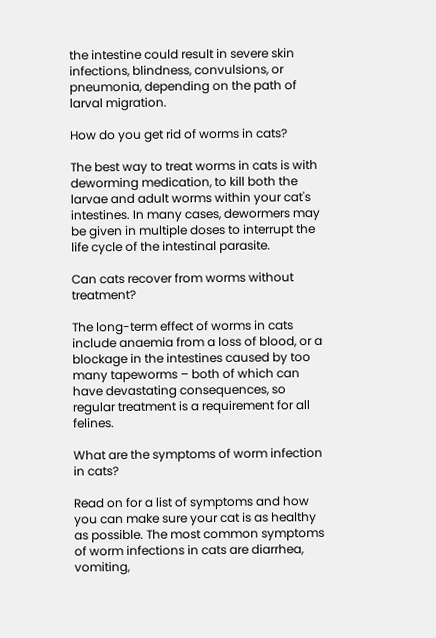the intestine could result in severe skin infections, blindness, convulsions, or pneumonia, depending on the path of larval migration.

How do you get rid of worms in cats?

The best way to treat worms in cats is with deworming medication, to kill both the larvae and adult worms within your cat's intestines. In many cases, dewormers may be given in multiple doses to interrupt the life cycle of the intestinal parasite.

Can cats recover from worms without treatment?

The long-term effect of worms in cats include anaemia from a loss of blood, or a blockage in the intestines caused by too many tapeworms – both of which can have devastating consequences, so regular treatment is a requirement for all felines.

What are the symptoms of worm infection in cats?

Read on for a list of symptoms and how you can make sure your cat is as healthy as possible. The most common symptoms of worm infections in cats are diarrhea, vomiting,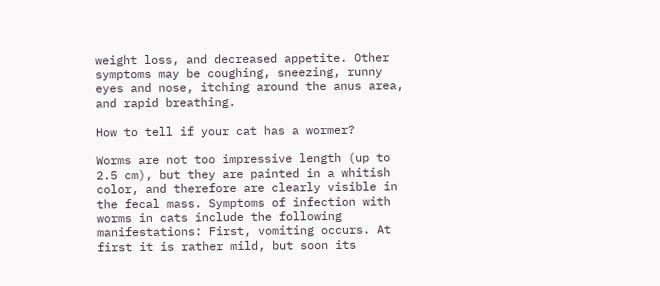weight loss, and decreased appetite. Other symptoms may be coughing, sneezing, runny eyes and nose, itching around the anus area, and rapid breathing.

How to tell if your cat has a wormer?

Worms are not too impressive length (up to 2.5 cm), but they are painted in a whitish color, and therefore are clearly visible in the fecal mass. Symptoms of infection with worms in cats include the following manifestations: First, vomiting occurs. At first it is rather mild, but soon its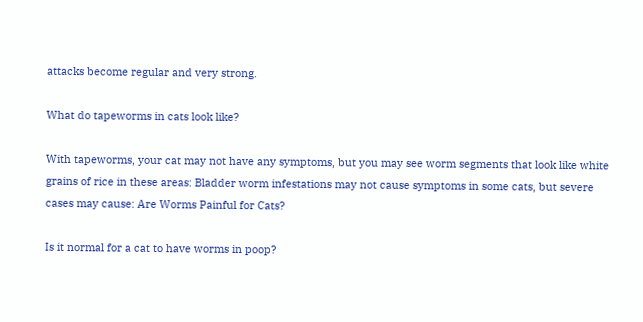attacks become regular and very strong.

What do tapeworms in cats look like?

With tapeworms, your cat may not have any symptoms, but you may see worm segments that look like white grains of rice in these areas: Bladder worm infestations may not cause symptoms in some cats, but severe cases may cause: Are Worms Painful for Cats?

Is it normal for a cat to have worms in poop?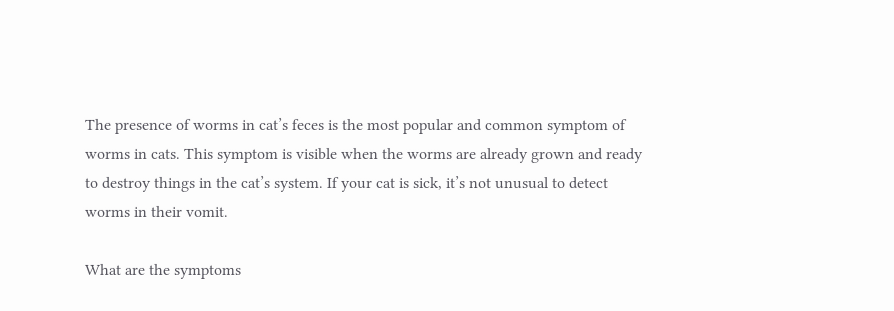The presence of worms in cat’s feces is the most popular and common symptom of worms in cats. This symptom is visible when the worms are already grown and ready to destroy things in the cat’s system. If your cat is sick, it’s not unusual to detect worms in their vomit.

What are the symptoms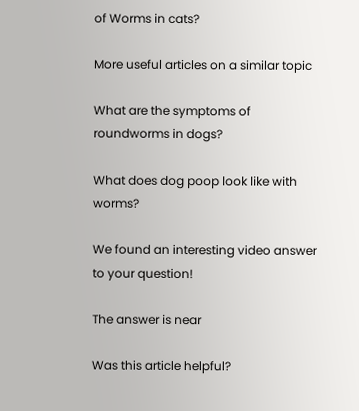of Worms in cats?

More useful articles on a similar topic

What are the symptoms of roundworms in dogs?

What does dog poop look like with worms?

We found an interesting video answer to your question!

The answer is near

Was this article helpful?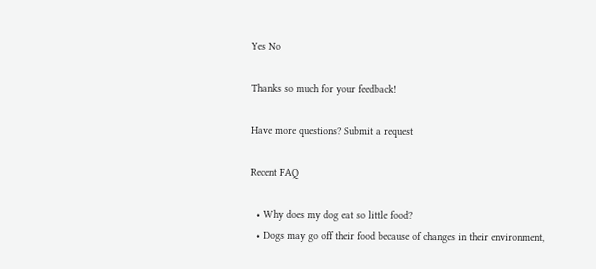Yes No

Thanks so much for your feedback!

Have more questions? Submit a request

Recent FAQ

  • Why does my dog eat so little food?
  • Dogs may go off their food because of changes in their environment,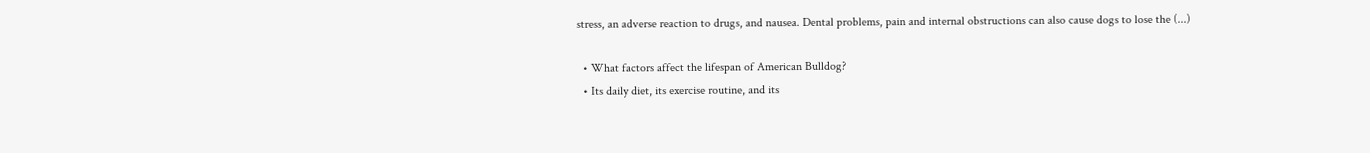stress, an adverse reaction to drugs, and nausea. Dental problems, pain and internal obstructions can also cause dogs to lose the (...)

  • What factors affect the lifespan of American Bulldog?
  • Its daily diet, its exercise routine, and its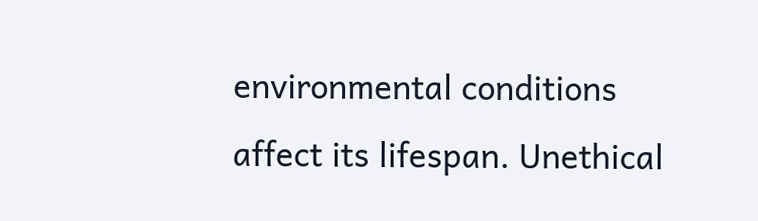environmental conditions affect its lifespan. Unethical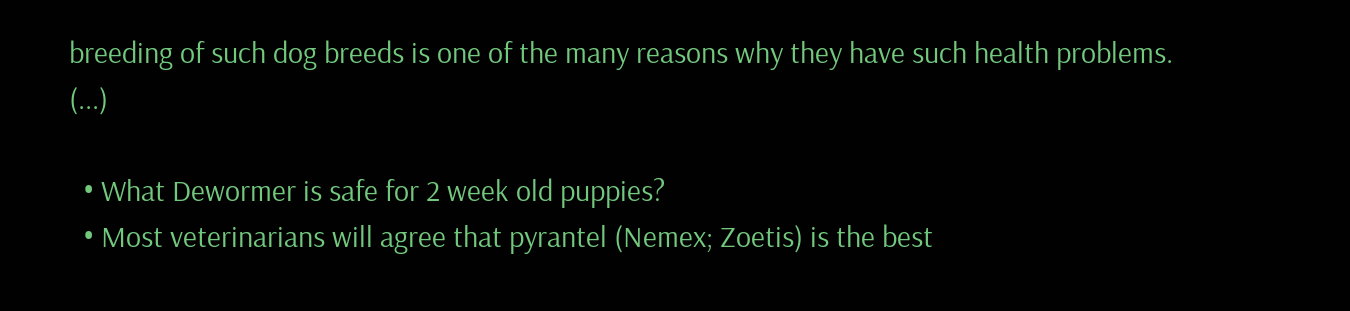breeding of such dog breeds is one of the many reasons why they have such health problems. (...)

  • What Dewormer is safe for 2 week old puppies?
  • Most veterinarians will agree that pyrantel (Nemex; Zoetis) is the best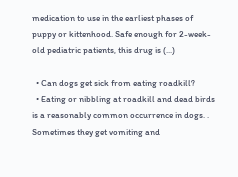medication to use in the earliest phases of puppy or kittenhood. Safe enough for 2-week-old pediatric patients, this drug is (...)

  • Can dogs get sick from eating roadkill?
  • Eating or nibbling at roadkill and dead birds is a reasonably common occurrence in dogs. . Sometimes they get vomiting and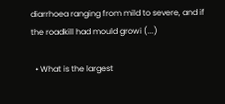diarrhoea ranging from mild to severe, and if the roadkill had mould growi (...)

  • What is the largest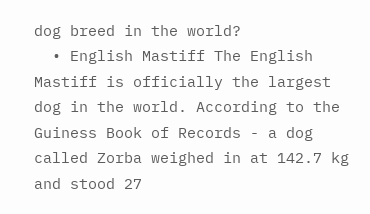dog breed in the world?
  • English Mastiff The English Mastiff is officially the largest dog in the world. According to the Guiness Book of Records - a dog called Zorba weighed in at 142.7 kg and stood 27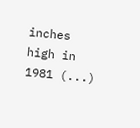inches high in 1981 (...)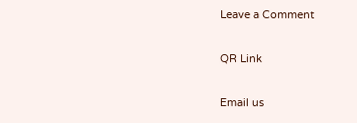Leave a Comment

QR Link

Email us